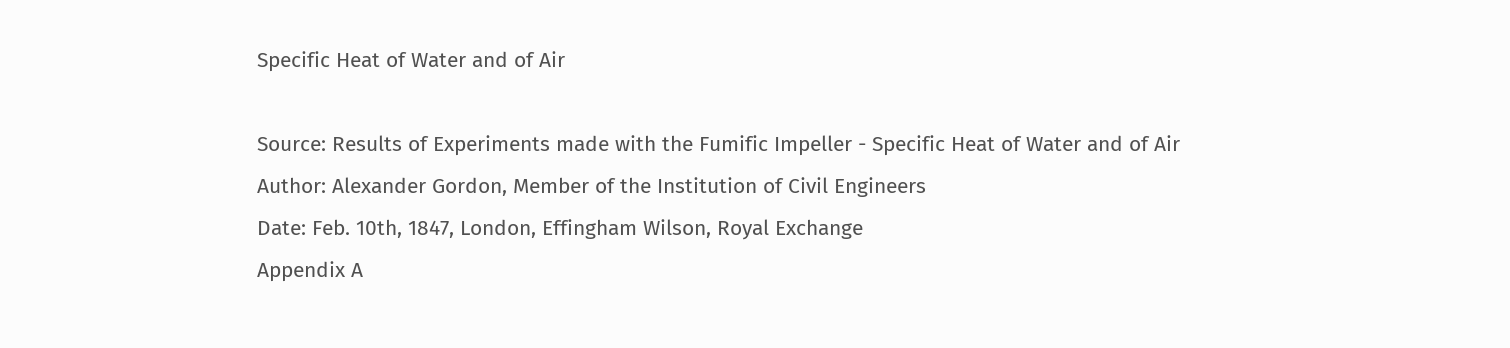Specific Heat of Water and of Air

Source: Results of Experiments made with the Fumific Impeller - Specific Heat of Water and of Air
Author: Alexander Gordon, Member of the Institution of Civil Engineers
Date: Feb. 10th, 1847, London, Effingham Wilson, Royal Exchange
Appendix A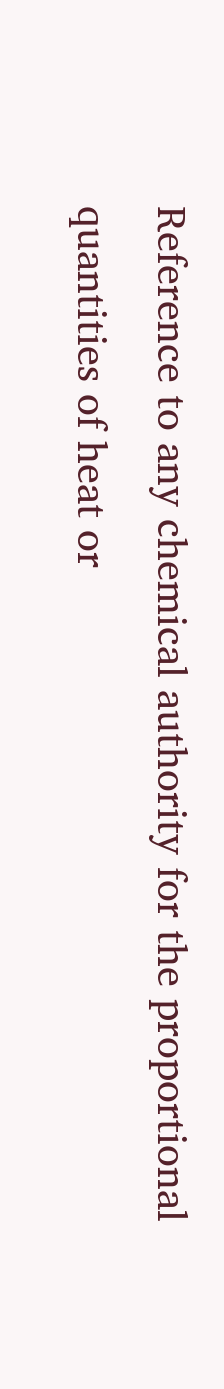Reference to any chemical authority for the proportional quantities of heat or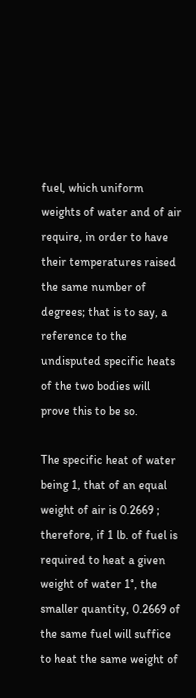fuel, which uniform weights of water and of air require, in order to have their temperatures raised the same number of degrees; that is to say, a reference to the undisputed specific heats of the two bodies will prove this to be so.

The specific heat of water being 1, that of an equal weight of air is 0.2669 ; therefore, if 1 lb. of fuel is required to heat a given weight of water 1°, the smaller quantity, 0.2669 of the same fuel will suffice to heat the same weight of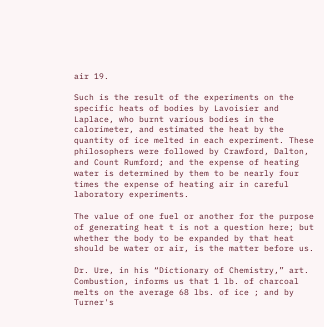air 19.

Such is the result of the experiments on the specific heats of bodies by Lavoisier and Laplace, who burnt various bodies in the calorimeter, and estimated the heat by the quantity of ice melted in each experiment. These philosophers were followed by Crawford, Dalton, and Count Rumford; and the expense of heating water is determined by them to be nearly four times the expense of heating air in careful laboratory experiments.

The value of one fuel or another for the purpose of generating heat t is not a question here; but whether the body to be expanded by that heat should be water or air, is the matter before us.

Dr. Ure, in his “Dictionary of Chemistry,” art. Combustion, informs us that 1 lb. of charcoal melts on the average 68 lbs. of ice ; and by Turner's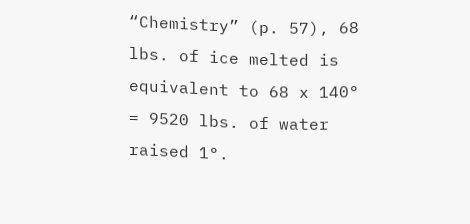“Chemistry” (p. 57), 68 lbs. of ice melted is equivalent to 68 x 140° = 9520 lbs. of water raised 1°.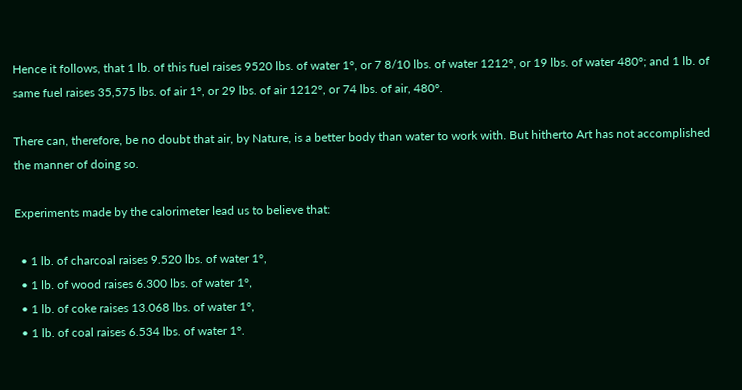Hence it follows, that 1 lb. of this fuel raises 9520 lbs. of water 1°, or 7 8/10 lbs. of water 1212°, or 19 lbs. of water 480°; and 1 lb. of same fuel raises 35,575 lbs. of air 1°, or 29 lbs. of air 1212°, or 74 lbs. of air, 480°.

There can, therefore, be no doubt that air, by Nature, is a better body than water to work with. But hitherto Art has not accomplished the manner of doing so.

Experiments made by the calorimeter lead us to believe that:

  • 1 lb. of charcoal raises 9.520 lbs. of water 1°,
  • 1 lb. of wood raises 6.300 lbs. of water 1°,
  • 1 lb. of coke raises 13.068 lbs. of water 1°,
  • 1 lb. of coal raises 6.534 lbs. of water 1°.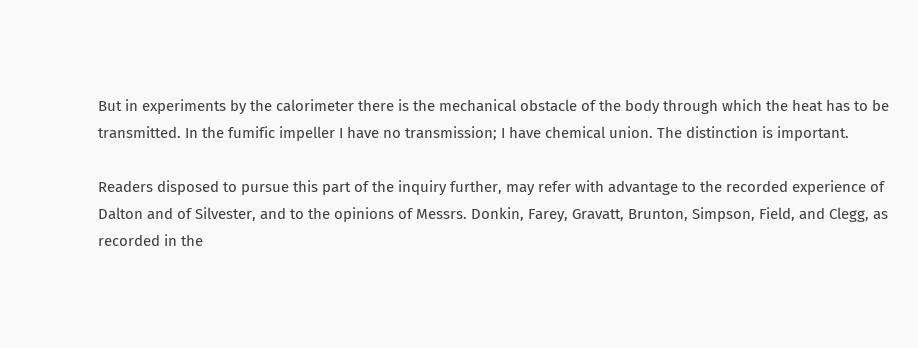But in experiments by the calorimeter there is the mechanical obstacle of the body through which the heat has to be transmitted. In the fumific impeller I have no transmission; I have chemical union. The distinction is important.

Readers disposed to pursue this part of the inquiry further, may refer with advantage to the recorded experience of Dalton and of Silvester, and to the opinions of Messrs. Donkin, Farey, Gravatt, Brunton, Simpson, Field, and Clegg, as recorded in the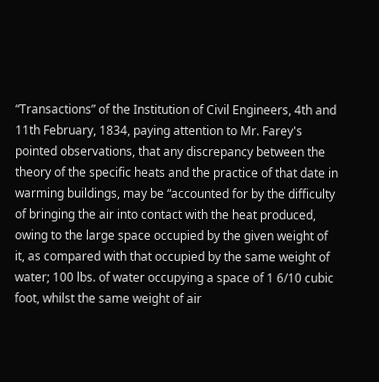“Transactions” of the Institution of Civil Engineers, 4th and 11th February, 1834, paying attention to Mr. Farey's pointed observations, that any discrepancy between the theory of the specific heats and the practice of that date in warming buildings, may be “accounted for by the difficulty of bringing the air into contact with the heat produced, owing to the large space occupied by the given weight of it, as compared with that occupied by the same weight of water; 100 lbs. of water occupying a space of 1 6/10 cubic foot, whilst the same weight of air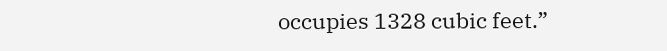occupies 1328 cubic feet.”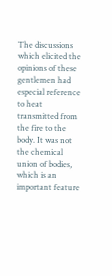The discussions which elicited the opinions of these gentlemen had especial reference to heat transmitted from the fire to the body. It was not the chemical union of bodies, which is an important feature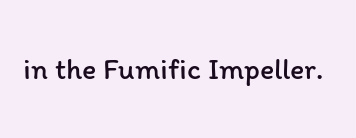in the Fumific Impeller.